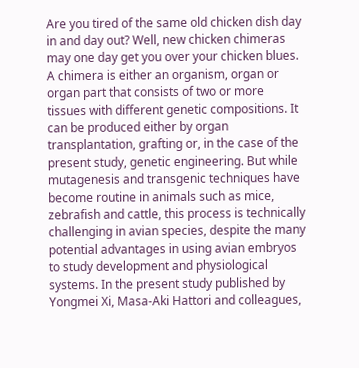Are you tired of the same old chicken dish day in and day out? Well, new chicken chimeras may one day get you over your chicken blues. A chimera is either an organism, organ or organ part that consists of two or more tissues with different genetic compositions. It can be produced either by organ transplantation, grafting or, in the case of the present study, genetic engineering. But while mutagenesis and transgenic techniques have become routine in animals such as mice, zebrafish and cattle, this process is technically challenging in avian species, despite the many potential advantages in using avian embryos to study development and physiological systems. In the present study published by Yongmei Xi, Masa-Aki Hattori and colleagues,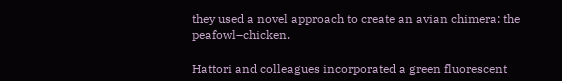they used a novel approach to create an avian chimera: the peafowl–chicken.

Hattori and colleagues incorporated a green fluorescent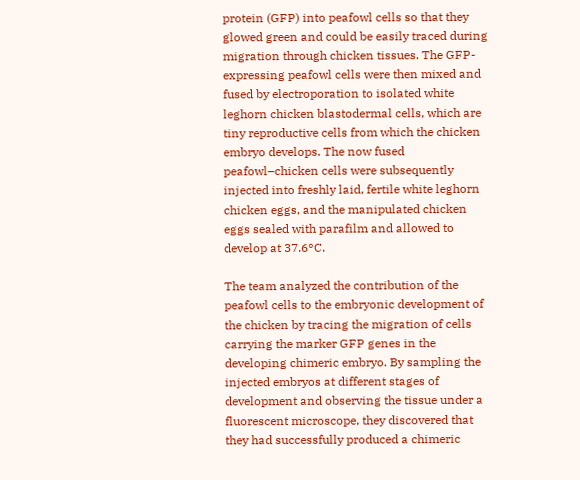protein (GFP) into peafowl cells so that they glowed green and could be easily traced during migration through chicken tissues. The GFP-expressing peafowl cells were then mixed and fused by electroporation to isolated white leghorn chicken blastodermal cells, which are tiny reproductive cells from which the chicken embryo develops. The now fused peafowl–chicken cells were subsequently injected into freshly laid, fertile white leghorn chicken eggs, and the manipulated chicken eggs sealed with parafilm and allowed to develop at 37.6°C.

The team analyzed the contribution of the peafowl cells to the embryonic development of the chicken by tracing the migration of cells carrying the marker GFP genes in the developing chimeric embryo. By sampling the injected embryos at different stages of development and observing the tissue under a fluorescent microscope, they discovered that they had successfully produced a chimeric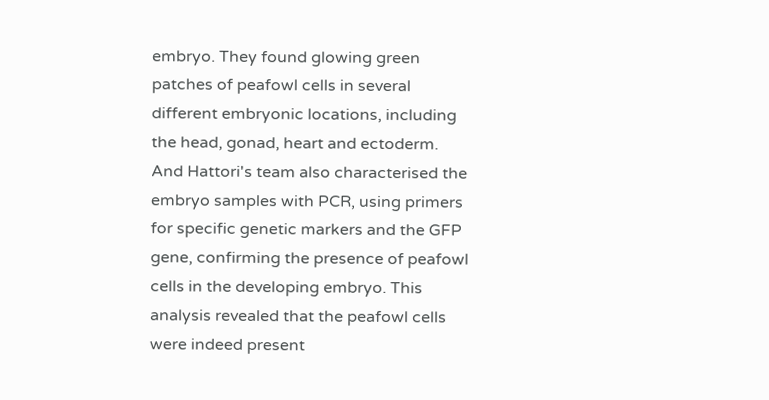embryo. They found glowing green patches of peafowl cells in several different embryonic locations, including the head, gonad, heart and ectoderm. And Hattori's team also characterised the embryo samples with PCR, using primers for specific genetic markers and the GFP gene, confirming the presence of peafowl cells in the developing embryo. This analysis revealed that the peafowl cells were indeed present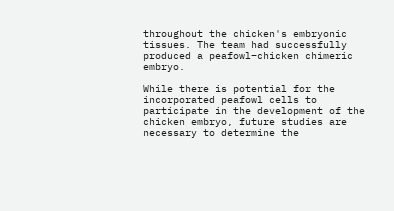throughout the chicken's embryonic tissues. The team had successfully produced a peafowl–chicken chimeric embryo.

While there is potential for the incorporated peafowl cells to participate in the development of the chicken embryo, future studies are necessary to determine the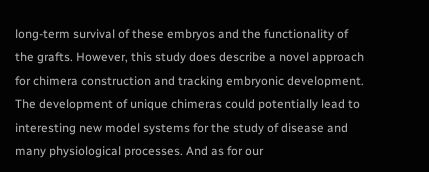long-term survival of these embryos and the functionality of the grafts. However, this study does describe a novel approach for chimera construction and tracking embryonic development. The development of unique chimeras could potentially lead to interesting new model systems for the study of disease and many physiological processes. And as for our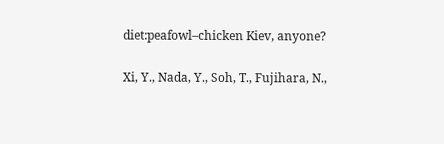diet:peafowl–chicken Kiev, anyone?

Xi, Y., Nada, Y., Soh, T., Fujihara, N.,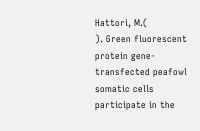Hattori, M.(
). Green fluorescent protein gene-transfected peafowl somatic cells participate in the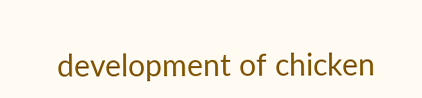development of chicken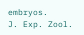embryos.
J. Exp. Zool.